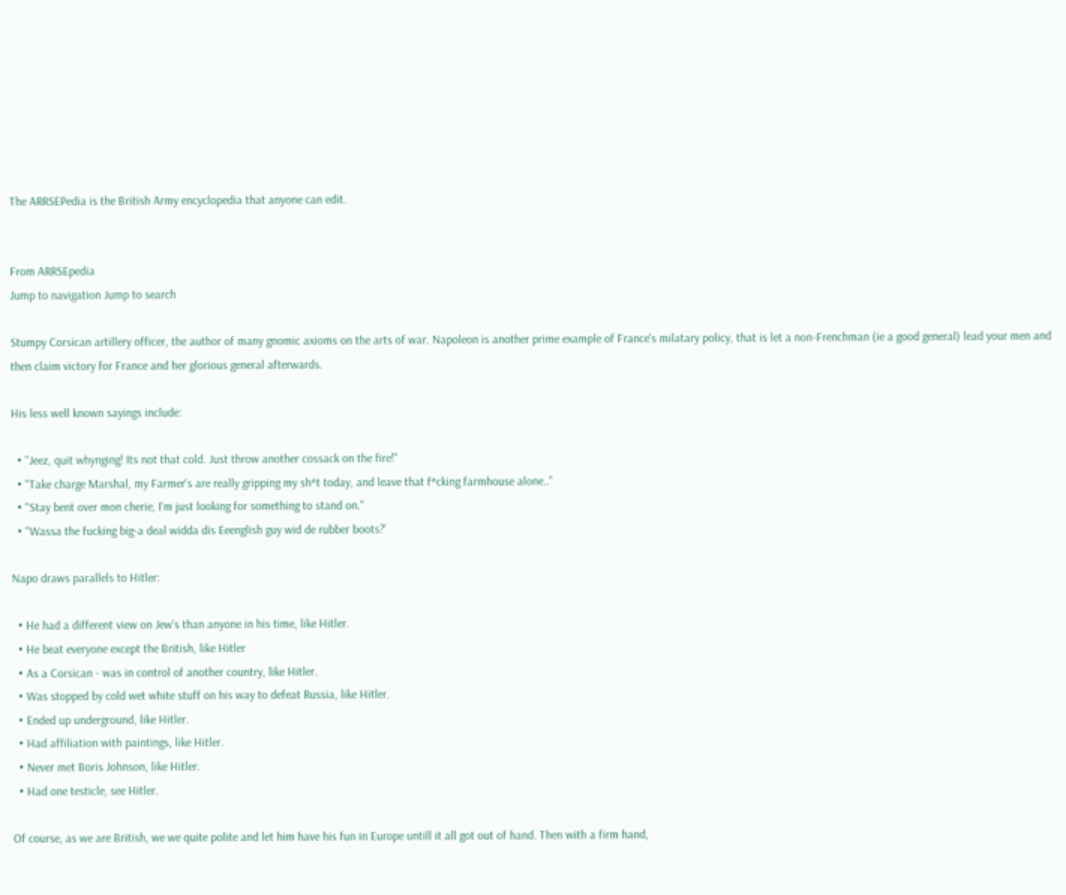The ARRSEPedia is the British Army encyclopedia that anyone can edit.


From ARRSEpedia
Jump to navigation Jump to search

Stumpy Corsican artillery officer, the author of many gnomic axioms on the arts of war. Napoleon is another prime example of France's milatary policy, that is let a non-Frenchman (ie a good general) lead your men and then claim victory for France and her glorious general afterwards.

His less well known sayings include:

  • "Jeez, quit whynging! Its not that cold. Just throw another cossack on the fire!"
  • "Take charge Marshal, my Farmer's are really gripping my sh*t today, and leave that f*cking farmhouse alone.."
  • "Stay bent over mon cherie, I'm just looking for something to stand on."
  • "Wassa the fucking big-a deal widda dis Eeenglish guy wid de rubber boots?'

Napo draws parallels to Hitler:

  • He had a different view on Jew's than anyone in his time, like Hitler.
  • He beat everyone except the British, like Hitler
  • As a Corsican - was in control of another country, like Hitler.
  • Was stopped by cold wet white stuff on his way to defeat Russia, like Hitler.
  • Ended up underground, like Hitler.
  • Had affiliation with paintings, like Hitler.
  • Never met Boris Johnson, like Hitler.
  • Had one testicle, see Hitler.

Of course, as we are British, we we quite polite and let him have his fun in Europe untill it all got out of hand. Then with a firm hand,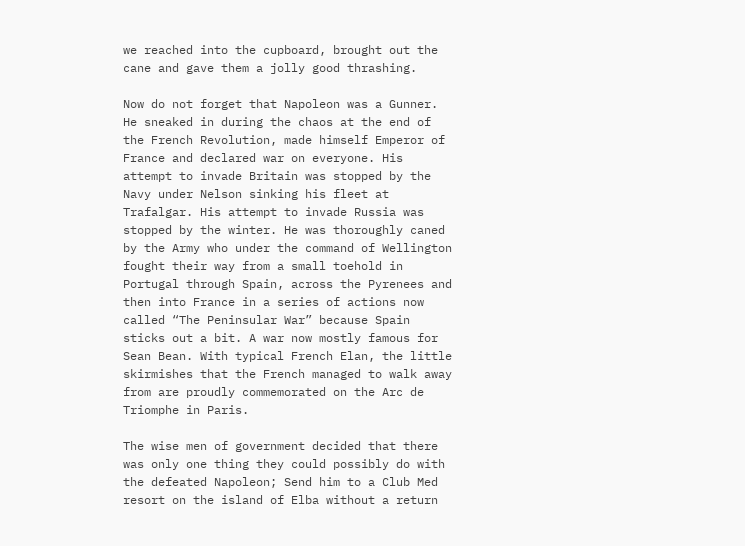we reached into the cupboard, brought out the cane and gave them a jolly good thrashing.

Now do not forget that Napoleon was a Gunner. He sneaked in during the chaos at the end of the French Revolution, made himself Emperor of France and declared war on everyone. His attempt to invade Britain was stopped by the Navy under Nelson sinking his fleet at Trafalgar. His attempt to invade Russia was stopped by the winter. He was thoroughly caned by the Army who under the command of Wellington fought their way from a small toehold in Portugal through Spain, across the Pyrenees and then into France in a series of actions now called “The Peninsular War” because Spain sticks out a bit. A war now mostly famous for Sean Bean. With typical French Elan, the little skirmishes that the French managed to walk away from are proudly commemorated on the Arc de Triomphe in Paris.

The wise men of government decided that there was only one thing they could possibly do with the defeated Napoleon; Send him to a Club Med resort on the island of Elba without a return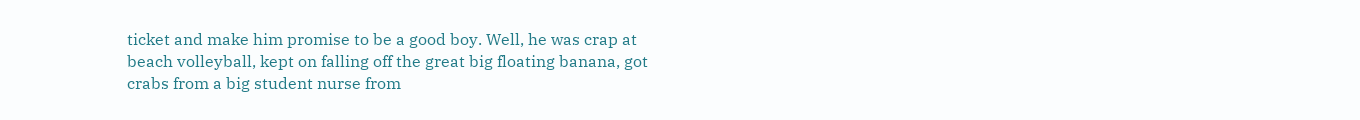ticket and make him promise to be a good boy. Well, he was crap at beach volleyball, kept on falling off the great big floating banana, got crabs from a big student nurse from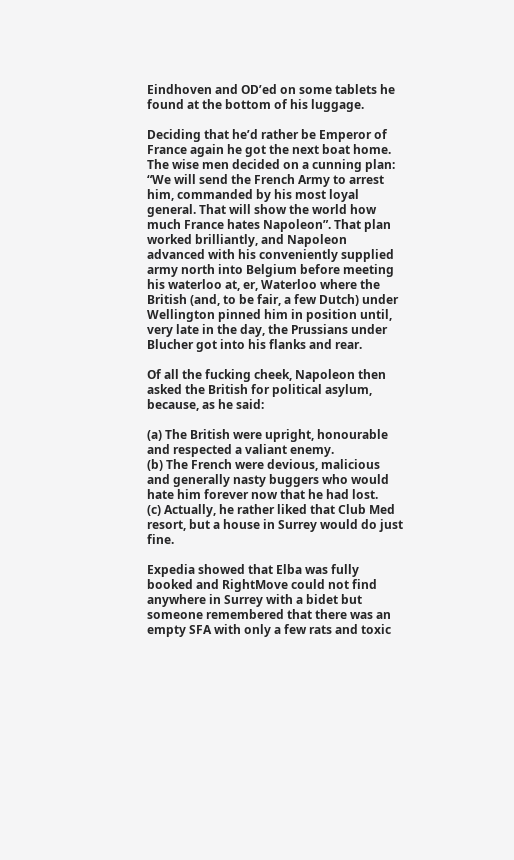Eindhoven and OD’ed on some tablets he found at the bottom of his luggage.

Deciding that he’d rather be Emperor of France again he got the next boat home. The wise men decided on a cunning plan: “We will send the French Army to arrest him, commanded by his most loyal general. That will show the world how much France hates Napoleon”. That plan worked brilliantly, and Napoleon advanced with his conveniently supplied army north into Belgium before meeting his waterloo at, er, Waterloo where the British (and, to be fair, a few Dutch) under Wellington pinned him in position until, very late in the day, the Prussians under Blucher got into his flanks and rear.

Of all the fucking cheek, Napoleon then asked the British for political asylum, because, as he said:

(a) The British were upright, honourable and respected a valiant enemy.
(b) The French were devious, malicious and generally nasty buggers who would hate him forever now that he had lost.
(c) Actually, he rather liked that Club Med resort, but a house in Surrey would do just fine.

Expedia showed that Elba was fully booked and RightMove could not find anywhere in Surrey with a bidet but someone remembered that there was an empty SFA with only a few rats and toxic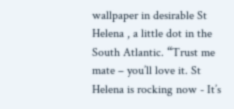wallpaper in desirable St Helena , a little dot in the South Atlantic. “Trust me mate – you’ll love it. St Helena is rocking now - It’s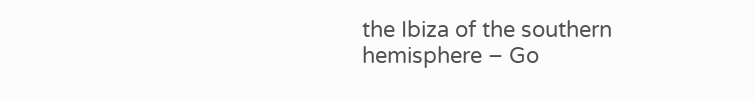the Ibiza of the southern hemisphere – Go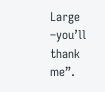Large –you’ll thank me”.